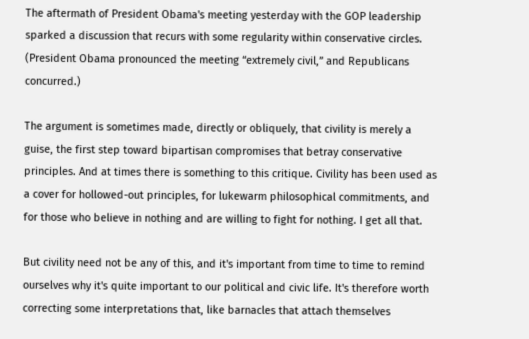The aftermath of President Obama's meeting yesterday with the GOP leadership sparked a discussion that recurs with some regularity within conservative circles. (President Obama pronounced the meeting “extremely civil,” and Republicans concurred.)

The argument is sometimes made, directly or obliquely, that civility is merely a guise, the first step toward bipartisan compromises that betray conservative principles. And at times there is something to this critique. Civility has been used as a cover for hollowed-out principles, for lukewarm philosophical commitments, and for those who believe in nothing and are willing to fight for nothing. I get all that.

But civility need not be any of this, and it's important from time to time to remind ourselves why it's quite important to our political and civic life. It's therefore worth correcting some interpretations that, like barnacles that attach themselves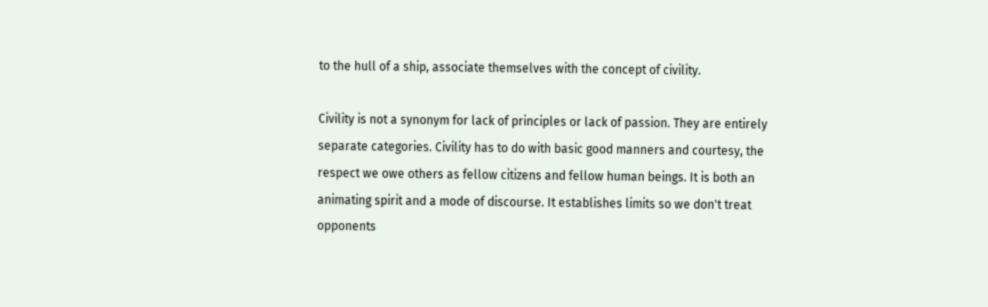to the hull of a ship, associate themselves with the concept of civility.

Civility is not a synonym for lack of principles or lack of passion. They are entirely separate categories. Civility has to do with basic good manners and courtesy, the respect we owe others as fellow citizens and fellow human beings. It is both an animating spirit and a mode of discourse. It establishes limits so we don't treat opponents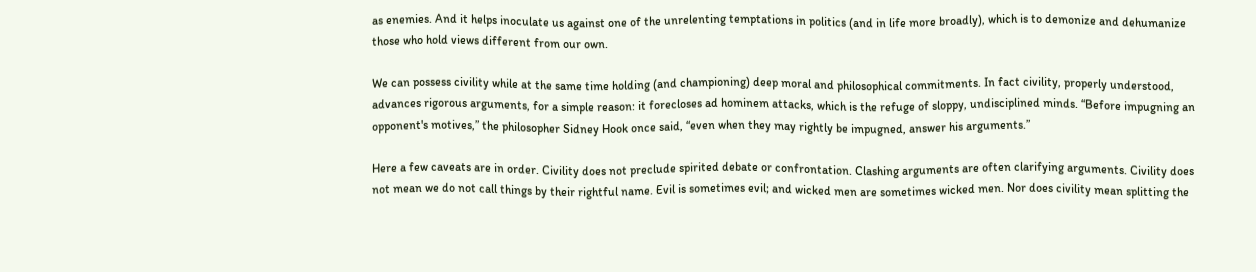as enemies. And it helps inoculate us against one of the unrelenting temptations in politics (and in life more broadly), which is to demonize and dehumanize those who hold views different from our own.

We can possess civility while at the same time holding (and championing) deep moral and philosophical commitments. In fact civility, properly understood, advances rigorous arguments, for a simple reason: it forecloses ad hominem attacks, which is the refuge of sloppy, undisciplined minds. “Before impugning an opponent's motives,” the philosopher Sidney Hook once said, “even when they may rightly be impugned, answer his arguments.”

Here a few caveats are in order. Civility does not preclude spirited debate or confrontation. Clashing arguments are often clarifying arguments. Civility does not mean we do not call things by their rightful name. Evil is sometimes evil; and wicked men are sometimes wicked men. Nor does civility mean splitting the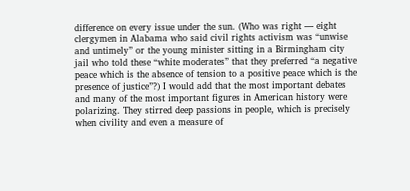difference on every issue under the sun. (Who was right — eight clergymen in Alabama who said civil rights activism was “unwise and untimely” or the young minister sitting in a Birmingham city jail who told these “white moderates” that they preferred “a negative peace which is the absence of tension to a positive peace which is the presence of justice”?) I would add that the most important debates and many of the most important figures in American history were polarizing. They stirred deep passions in people, which is precisely when civility and even a measure of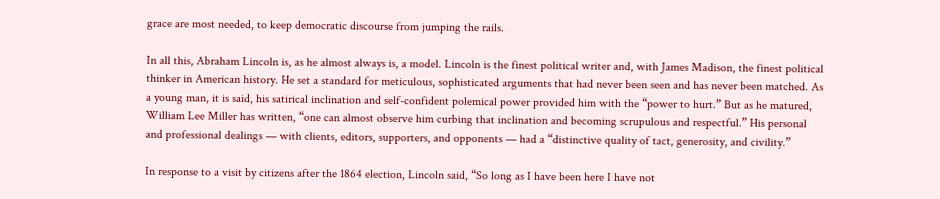grace are most needed, to keep democratic discourse from jumping the rails.

In all this, Abraham Lincoln is, as he almost always is, a model. Lincoln is the finest political writer and, with James Madison, the finest political thinker in American history. He set a standard for meticulous, sophisticated arguments that had never been seen and has never been matched. As a young man, it is said, his satirical inclination and self-confident polemical power provided him with the “power to hurt.” But as he matured, William Lee Miller has written, “one can almost observe him curbing that inclination and becoming scrupulous and respectful.” His personal and professional dealings — with clients, editors, supporters, and opponents — had a “distinctive quality of tact, generosity, and civility.”

In response to a visit by citizens after the 1864 election, Lincoln said, “So long as I have been here I have not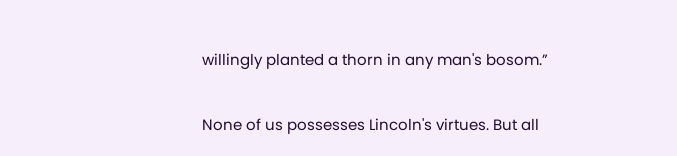willingly planted a thorn in any man's bosom.”

None of us possesses Lincoln's virtues. But all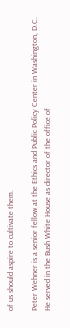of us should aspire to cultivate them.

Peter Wehner is a senior fellow at the Ethics and Public Policy Center in Washington, D.C. He served in the Bush White House as director of the office of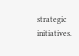strategic initiatives.